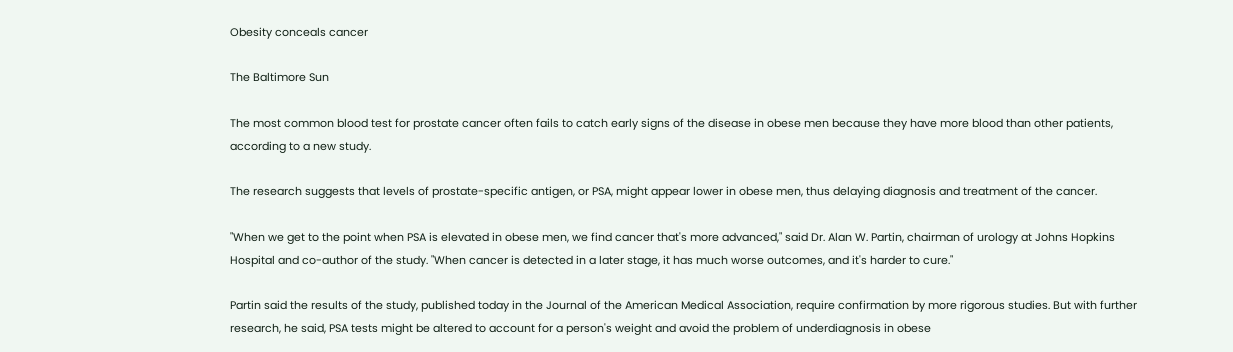Obesity conceals cancer

The Baltimore Sun

The most common blood test for prostate cancer often fails to catch early signs of the disease in obese men because they have more blood than other patients, according to a new study.

The research suggests that levels of prostate-specific antigen, or PSA, might appear lower in obese men, thus delaying diagnosis and treatment of the cancer.

"When we get to the point when PSA is elevated in obese men, we find cancer that's more advanced," said Dr. Alan W. Partin, chairman of urology at Johns Hopkins Hospital and co-author of the study. "When cancer is detected in a later stage, it has much worse outcomes, and it's harder to cure."

Partin said the results of the study, published today in the Journal of the American Medical Association, require confirmation by more rigorous studies. But with further research, he said, PSA tests might be altered to account for a person's weight and avoid the problem of underdiagnosis in obese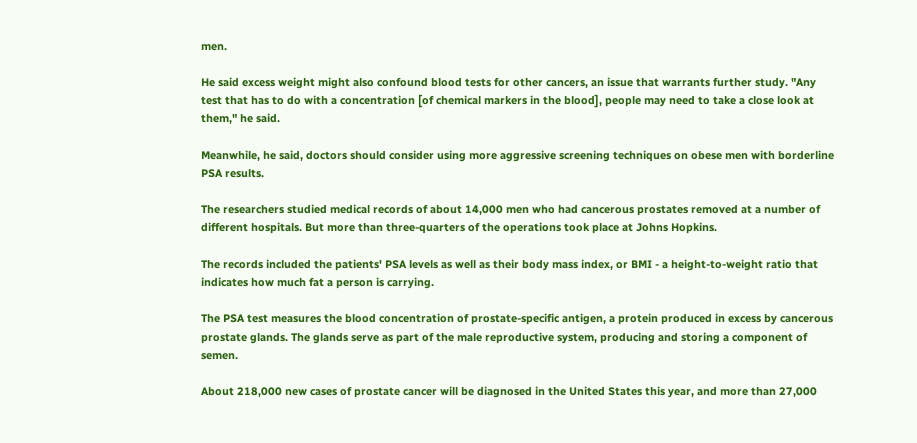men.

He said excess weight might also confound blood tests for other cancers, an issue that warrants further study. "Any test that has to do with a concentration [of chemical markers in the blood], people may need to take a close look at them," he said.

Meanwhile, he said, doctors should consider using more aggressive screening techniques on obese men with borderline PSA results.

The researchers studied medical records of about 14,000 men who had cancerous prostates removed at a number of different hospitals. But more than three-quarters of the operations took place at Johns Hopkins.

The records included the patients' PSA levels as well as their body mass index, or BMI - a height-to-weight ratio that indicates how much fat a person is carrying.

The PSA test measures the blood concentration of prostate-specific antigen, a protein produced in excess by cancerous prostate glands. The glands serve as part of the male reproductive system, producing and storing a component of semen.

About 218,000 new cases of prostate cancer will be diagnosed in the United States this year, and more than 27,000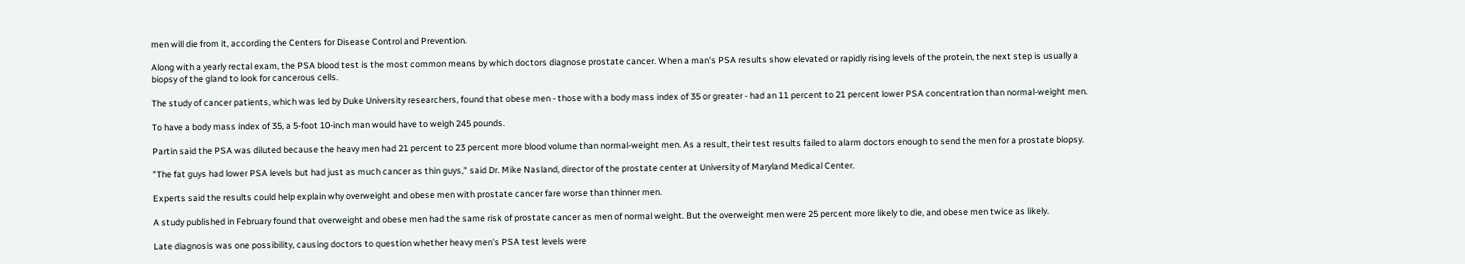men will die from it, according the Centers for Disease Control and Prevention.

Along with a yearly rectal exam, the PSA blood test is the most common means by which doctors diagnose prostate cancer. When a man's PSA results show elevated or rapidly rising levels of the protein, the next step is usually a biopsy of the gland to look for cancerous cells.

The study of cancer patients, which was led by Duke University researchers, found that obese men - those with a body mass index of 35 or greater - had an 11 percent to 21 percent lower PSA concentration than normal-weight men.

To have a body mass index of 35, a 5-foot 10-inch man would have to weigh 245 pounds.

Partin said the PSA was diluted because the heavy men had 21 percent to 23 percent more blood volume than normal-weight men. As a result, their test results failed to alarm doctors enough to send the men for a prostate biopsy.

"The fat guys had lower PSA levels but had just as much cancer as thin guys," said Dr. Mike Nasland, director of the prostate center at University of Maryland Medical Center.

Experts said the results could help explain why overweight and obese men with prostate cancer fare worse than thinner men.

A study published in February found that overweight and obese men had the same risk of prostate cancer as men of normal weight. But the overweight men were 25 percent more likely to die, and obese men twice as likely.

Late diagnosis was one possibility, causing doctors to question whether heavy men's PSA test levels were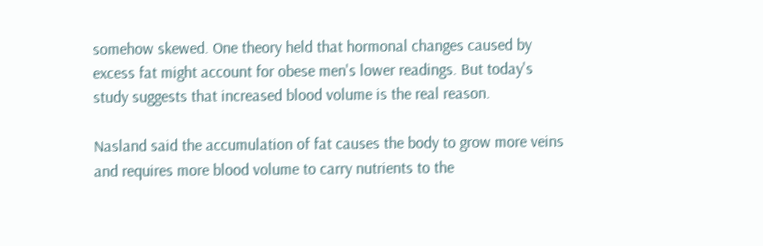somehow skewed. One theory held that hormonal changes caused by excess fat might account for obese men's lower readings. But today's study suggests that increased blood volume is the real reason.

Nasland said the accumulation of fat causes the body to grow more veins and requires more blood volume to carry nutrients to the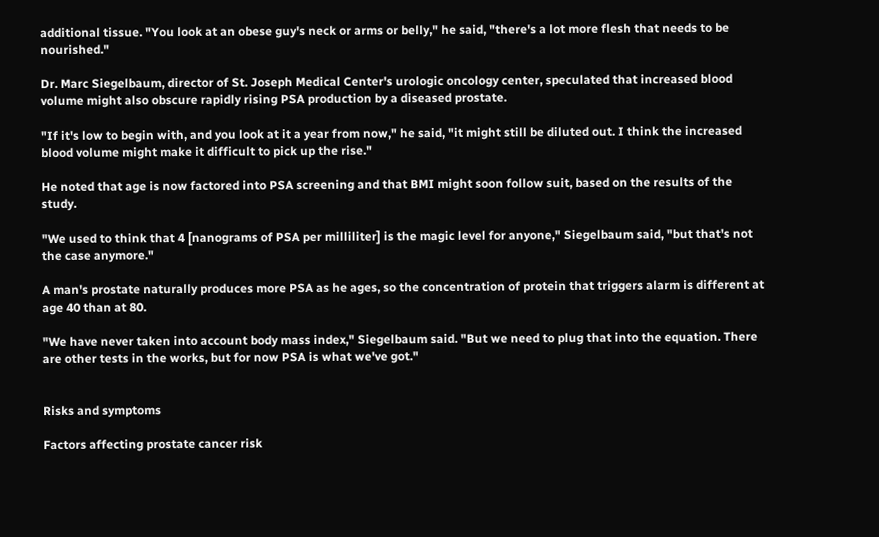additional tissue. "You look at an obese guy's neck or arms or belly," he said, "there's a lot more flesh that needs to be nourished."

Dr. Marc Siegelbaum, director of St. Joseph Medical Center's urologic oncology center, speculated that increased blood volume might also obscure rapidly rising PSA production by a diseased prostate.

"If it's low to begin with, and you look at it a year from now," he said, "it might still be diluted out. I think the increased blood volume might make it difficult to pick up the rise."

He noted that age is now factored into PSA screening and that BMI might soon follow suit, based on the results of the study.

"We used to think that 4 [nanograms of PSA per milliliter] is the magic level for anyone," Siegelbaum said, "but that's not the case anymore."

A man's prostate naturally produces more PSA as he ages, so the concentration of protein that triggers alarm is different at age 40 than at 80.

"We have never taken into account body mass index," Siegelbaum said. "But we need to plug that into the equation. There are other tests in the works, but for now PSA is what we've got."


Risks and symptoms

Factors affecting prostate cancer risk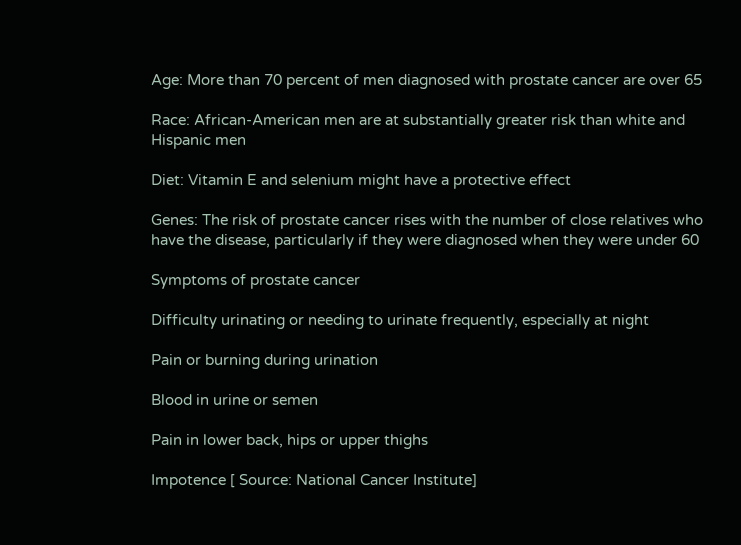Age: More than 70 percent of men diagnosed with prostate cancer are over 65

Race: African-American men are at substantially greater risk than white and Hispanic men

Diet: Vitamin E and selenium might have a protective effect

Genes: The risk of prostate cancer rises with the number of close relatives who have the disease, particularly if they were diagnosed when they were under 60

Symptoms of prostate cancer

Difficulty urinating or needing to urinate frequently, especially at night

Pain or burning during urination

Blood in urine or semen

Pain in lower back, hips or upper thighs

Impotence [ Source: National Cancer Institute]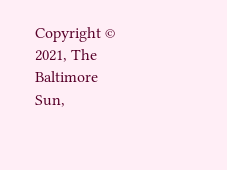Copyright © 2021, The Baltimore Sun,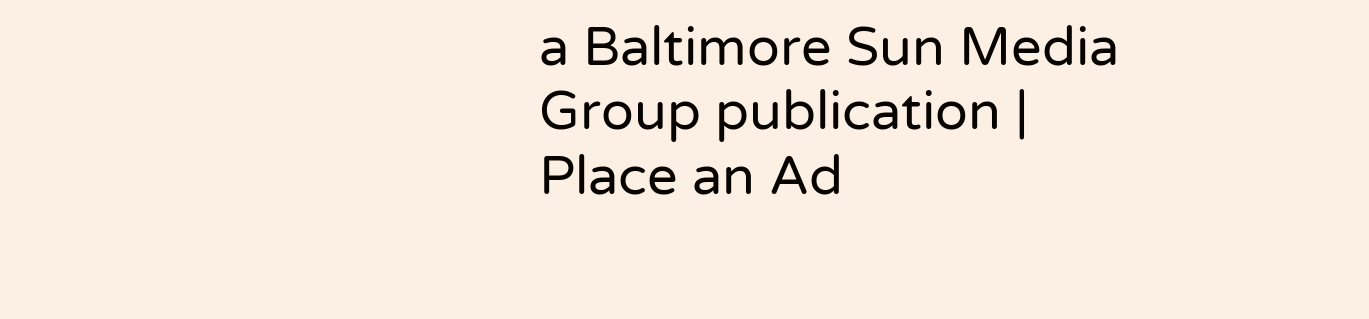a Baltimore Sun Media Group publication | Place an Ad